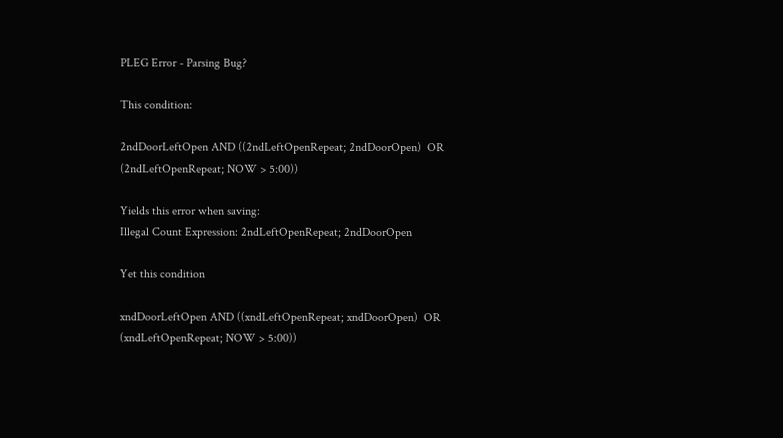PLEG Error - Parsing Bug?

This condition:

2ndDoorLeftOpen AND ((2ndLeftOpenRepeat; 2ndDoorOpen)  OR (2ndLeftOpenRepeat; NOW > 5:00))

Yields this error when saving:
Illegal Count Expression: 2ndLeftOpenRepeat; 2ndDoorOpen

Yet this condition

xndDoorLeftOpen AND ((xndLeftOpenRepeat; xndDoorOpen)  OR (xndLeftOpenRepeat; NOW > 5:00))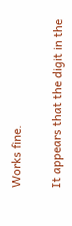Works fine.

It appears that the digit in the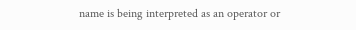name is being interpreted as an operator or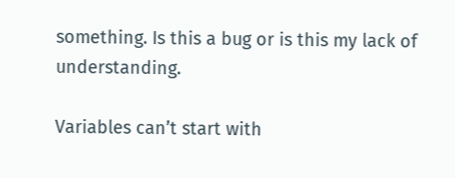something. Is this a bug or is this my lack of understanding.

Variables can’t start with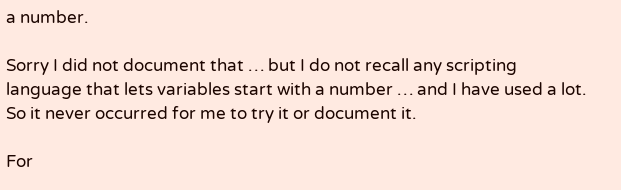a number.

Sorry I did not document that … but I do not recall any scripting language that lets variables start with a number … and I have used a lot. So it never occurred for me to try it or document it.

For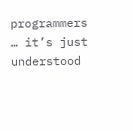programmers … it’s just understood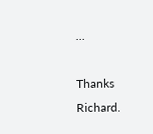…

Thanks Richard.